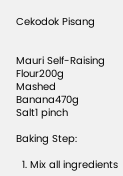Cekodok Pisang


Mauri Self-Raising Flour200g
Mashed Banana470g
Salt1 pinch

Baking Step:

  1. Mix all ingredients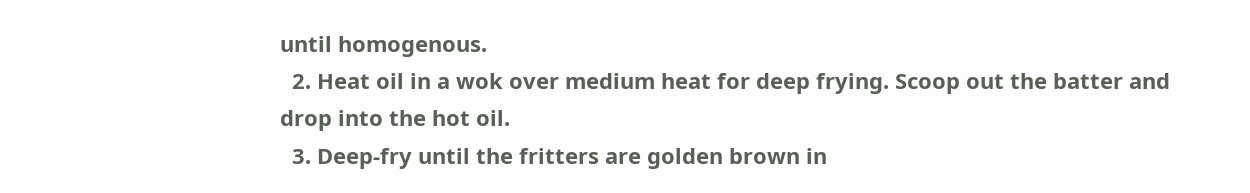until homogenous.
  2. Heat oil in a wok over medium heat for deep frying. Scoop out the batter and drop into the hot oil.
  3. Deep-fry until the fritters are golden brown in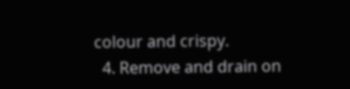colour and crispy.
  4. Remove and drain on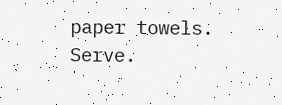paper towels. Serve.